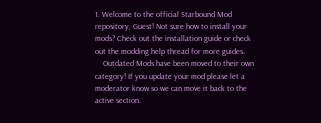1. Welcome to the official Starbound Mod repository, Guest! Not sure how to install your mods? Check out the installation guide or check out the modding help thread for more guides.
    Outdated Mods have been moved to their own category! If you update your mod please let a moderator know so we can move it back to the active section.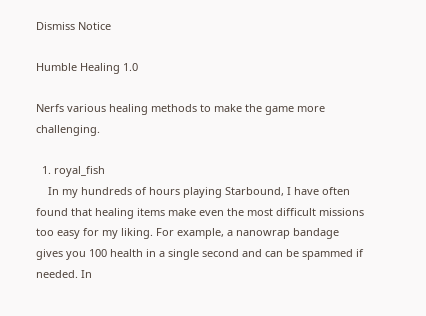Dismiss Notice

Humble Healing 1.0

Nerfs various healing methods to make the game more challenging.

  1. royal_fish
    In my hundreds of hours playing Starbound, I have often found that healing items make even the most difficult missions too easy for my liking. For example, a nanowrap bandage gives you 100 health in a single second and can be spammed if needed. In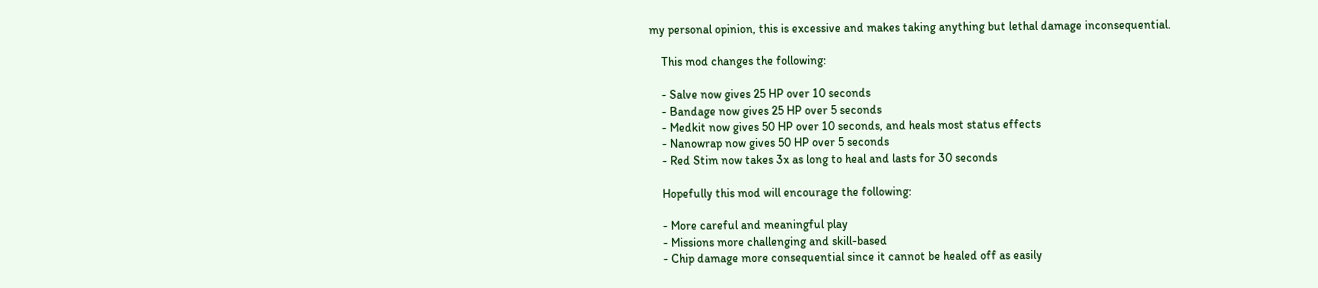my personal opinion, this is excessive and makes taking anything but lethal damage inconsequential.

    This mod changes the following:

    - Salve now gives 25 HP over 10 seconds
    - Bandage now gives 25 HP over 5 seconds
    - Medkit now gives 50 HP over 10 seconds, and heals most status effects
    - Nanowrap now gives 50 HP over 5 seconds
    - Red Stim now takes 3x as long to heal and lasts for 30 seconds

    Hopefully this mod will encourage the following:

    - More careful and meaningful play
    - Missions more challenging and skill-based
    - Chip damage more consequential since it cannot be healed off as easily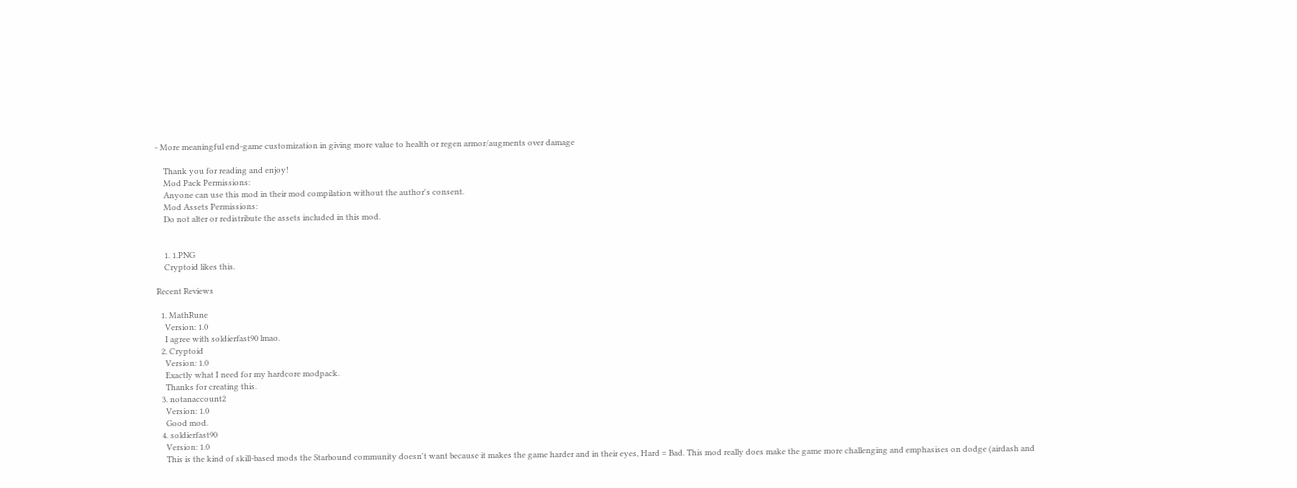- More meaningful end-game customization in giving more value to health or regen armor/augments over damage

    Thank you for reading and enjoy!
    Mod Pack Permissions:
    Anyone can use this mod in their mod compilation without the author's consent.
    Mod Assets Permissions:
    Do not alter or redistribute the assets included in this mod.


    1. 1.PNG
    Cryptoid likes this.

Recent Reviews

  1. MathRune
    Version: 1.0
    I agree with soldierfast90 lmao.
  2. Cryptoid
    Version: 1.0
    Exactly what I need for my hardcore modpack.
    Thanks for creating this.
  3. notanaccount2
    Version: 1.0
    Good mod.
  4. soldierfast90
    Version: 1.0
    This is the kind of skill-based mods the Starbound community doesn't want because it makes the game harder and in their eyes, Hard = Bad. This mod really does make the game more challenging and emphasises on dodge (airdash and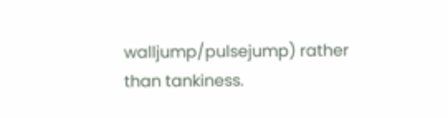walljump/pulsejump) rather than tankiness.